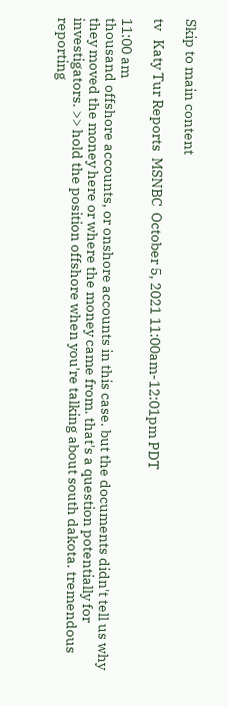Skip to main content

tv   Katy Tur Reports  MSNBC  October 5, 2021 11:00am-12:01pm PDT

11:00 am
thousand offshore accounts, or onshore accounts in this case. but the documents didn't tell us why they moved the money here or where the money came from. that's a question potentially for investigators. >> hold the position offshore when you're talking about south dakota. tremendous reporting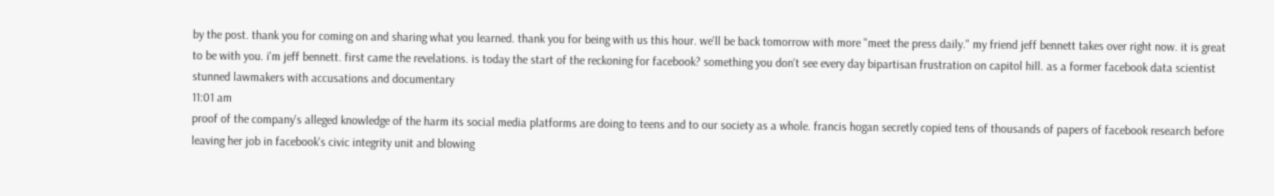by the post. thank you for coming on and sharing what you learned. thank you for being with us this hour. we'll be back tomorrow with more "meet the press daily." my friend jeff bennett takes over right now. it is great to be with you. i'm jeff bennett. first came the revelations. is today the start of the reckoning for facebook? something you don't see every day bipartisan frustration on capitol hill. as a former facebook data scientist stunned lawmakers with accusations and documentary
11:01 am
proof of the company's alleged knowledge of the harm its social media platforms are doing to teens and to our society as a whole. francis hogan secretly copied tens of thousands of papers of facebook research before leaving her job in facebook's civic integrity unit and blowing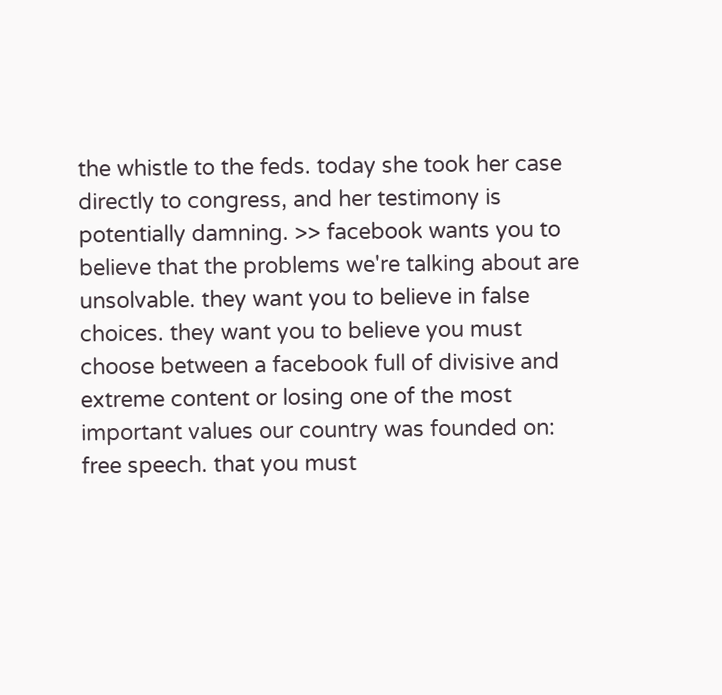the whistle to the feds. today she took her case directly to congress, and her testimony is potentially damning. >> facebook wants you to believe that the problems we're talking about are unsolvable. they want you to believe in false choices. they want you to believe you must choose between a facebook full of divisive and extreme content or losing one of the most important values our country was founded on: free speech. that you must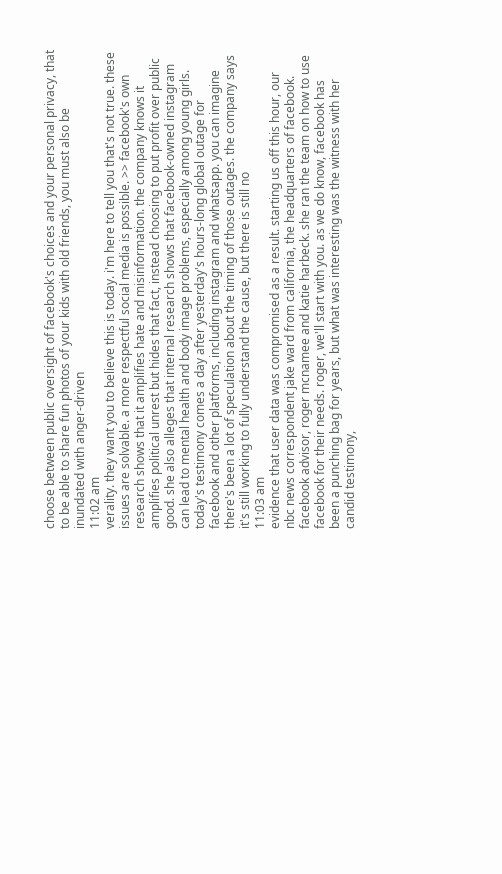choose between public oversight of facebook's choices and your personal privacy, that to be able to share fun photos of your kids with old friends, you must also be inundated with anger-driven
11:02 am
verality. they want you to believe this is today. i'm here to tell you that's not true. these issues are solvable. a more respectful social media is possible. >> facebook's own research shows that it amplifies hate and misinformation. the company knows it amplifies political unrest but hides that fact, instead choosing to put profit over public good. she also alleges that internal research shows that facebook-owned instagram can lead to mental health and body image problems, especially among young girls. today's testimony comes a day after yesterday's hours-long global outage for facebook and other platforms, including instagram and whatsapp. you can imagine there's been a lot of speculation about the timing of those outages. the company says it's still working to fully understand the cause, but there is still no
11:03 am
evidence that user data was compromised as a result. starting us off this hour, our nbc news correspondent jake ward from california, the headquarters of facebook. facebook advisor, roger mcnamee and katie harbeck. she ran the team on how to use facebook for their needs. roger, we'll start with you. as we do know, facebook has been a punching bag for years, but what was interesting was the witness with her candid testimony,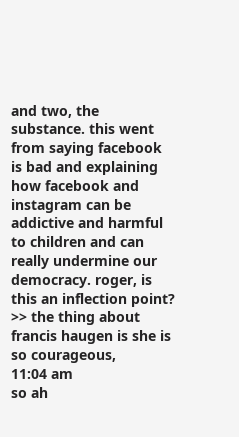and two, the substance. this went from saying facebook is bad and explaining how facebook and instagram can be addictive and harmful to children and can really undermine our democracy. roger, is this an inflection point? >> the thing about francis haugen is she is so courageous,
11:04 am
so ah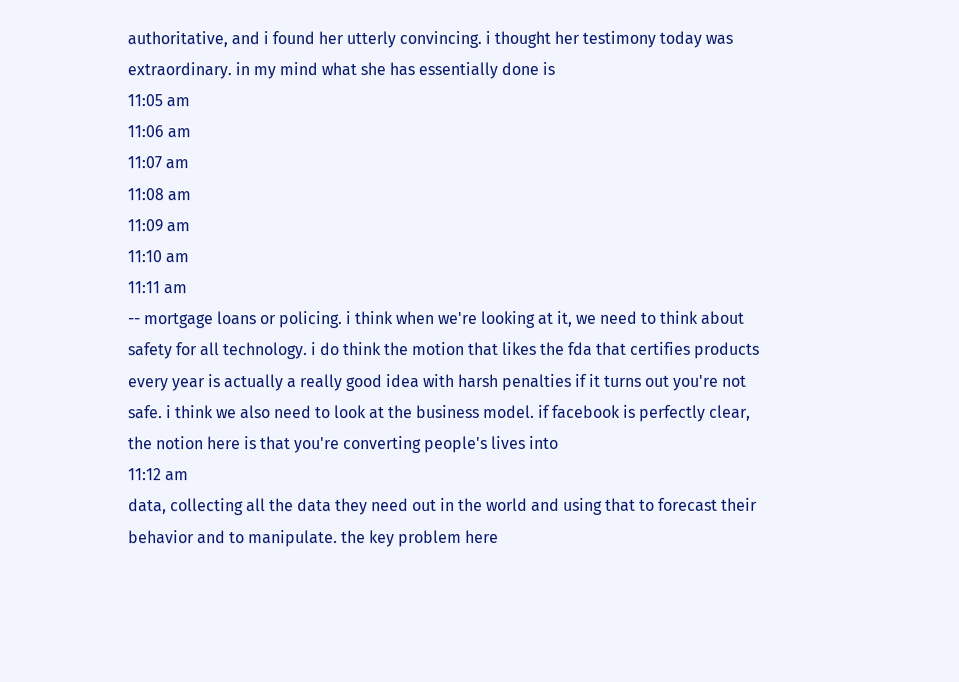authoritative, and i found her utterly convincing. i thought her testimony today was extraordinary. in my mind what she has essentially done is
11:05 am
11:06 am
11:07 am
11:08 am
11:09 am
11:10 am
11:11 am
-- mortgage loans or policing. i think when we're looking at it, we need to think about safety for all technology. i do think the motion that likes the fda that certifies products every year is actually a really good idea with harsh penalties if it turns out you're not safe. i think we also need to look at the business model. if facebook is perfectly clear, the notion here is that you're converting people's lives into
11:12 am
data, collecting all the data they need out in the world and using that to forecast their behavior and to manipulate. the key problem here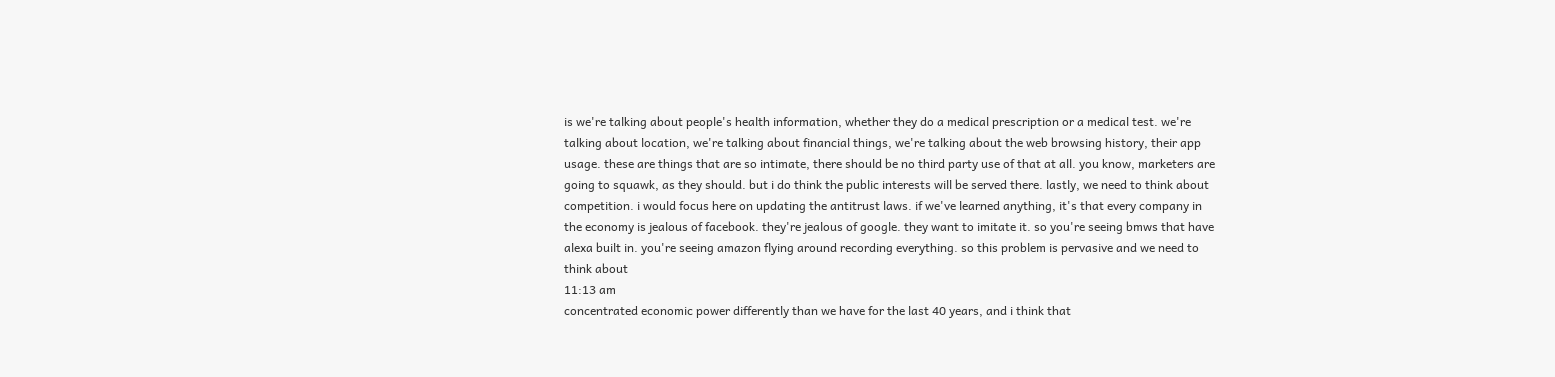is we're talking about people's health information, whether they do a medical prescription or a medical test. we're talking about location, we're talking about financial things, we're talking about the web browsing history, their app usage. these are things that are so intimate, there should be no third party use of that at all. you know, marketers are going to squawk, as they should. but i do think the public interests will be served there. lastly, we need to think about competition. i would focus here on updating the antitrust laws. if we've learned anything, it's that every company in the economy is jealous of facebook. they're jealous of google. they want to imitate it. so you're seeing bmws that have alexa built in. you're seeing amazon flying around recording everything. so this problem is pervasive and we need to think about
11:13 am
concentrated economic power differently than we have for the last 40 years, and i think that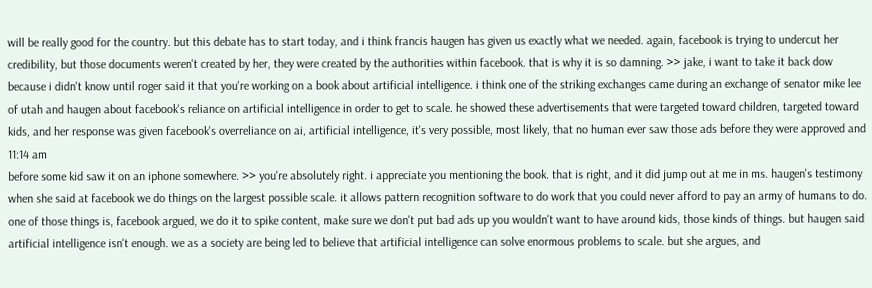will be really good for the country. but this debate has to start today, and i think francis haugen has given us exactly what we needed. again, facebook is trying to undercut her credibility, but those documents weren't created by her, they were created by the authorities within facebook. that is why it is so damning. >> jake, i want to take it back dow because i didn't know until roger said it that you're working on a book about artificial intelligence. i think one of the striking exchanges came during an exchange of senator mike lee of utah and haugen about facebook's reliance on artificial intelligence in order to get to scale. he showed these advertisements that were targeted toward children, targeted toward kids, and her response was given facebook's overreliance on ai, artificial intelligence, it's very possible, most likely, that no human ever saw those ads before they were approved and
11:14 am
before some kid saw it on an iphone somewhere. >> you're absolutely right. i appreciate you mentioning the book. that is right, and it did jump out at me in ms. haugen's testimony when she said at facebook we do things on the largest possible scale. it allows pattern recognition software to do work that you could never afford to pay an army of humans to do. one of those things is, facebook argued, we do it to spike content, make sure we don't put bad ads up you wouldn't want to have around kids, those kinds of things. but haugen said artificial intelligence isn't enough. we as a society are being led to believe that artificial intelligence can solve enormous problems to scale. but she argues, and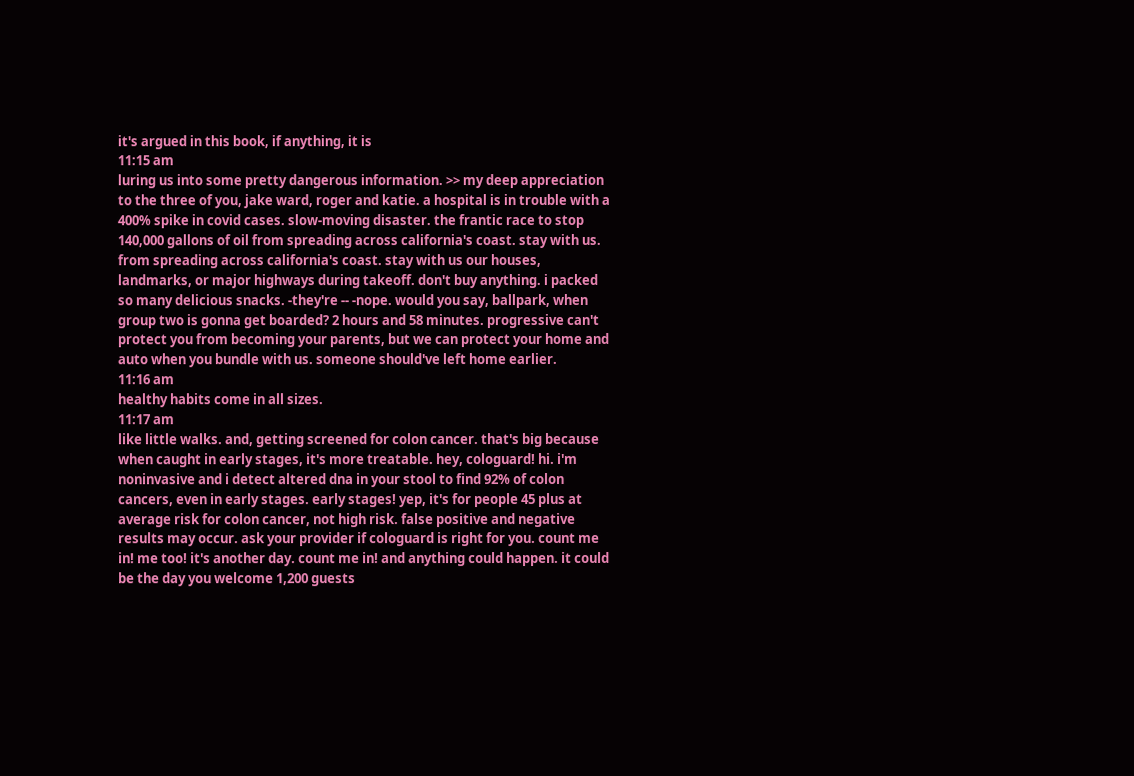it's argued in this book, if anything, it is
11:15 am
luring us into some pretty dangerous information. >> my deep appreciation to the three of you, jake ward, roger and katie. a hospital is in trouble with a 400% spike in covid cases. slow-moving disaster. the frantic race to stop 140,000 gallons of oil from spreading across california's coast. stay with us. from spreading across california's coast. stay with us our houses, landmarks, or major highways during takeoff. don't buy anything. i packed so many delicious snacks. -they're -- -nope. would you say, ballpark, when group two is gonna get boarded? 2 hours and 58 minutes. progressive can't protect you from becoming your parents, but we can protect your home and auto when you bundle with us. someone should've left home earlier.
11:16 am
healthy habits come in all sizes.
11:17 am
like little walks. and, getting screened for colon cancer. that's big because when caught in early stages, it's more treatable. hey, cologuard! hi. i'm noninvasive and i detect altered dna in your stool to find 92% of colon cancers, even in early stages. early stages! yep, it's for people 45 plus at average risk for colon cancer, not high risk. false positive and negative results may occur. ask your provider if cologuard is right for you. count me in! me too! it's another day. count me in! and anything could happen. it could be the day you welcome 1,200 guests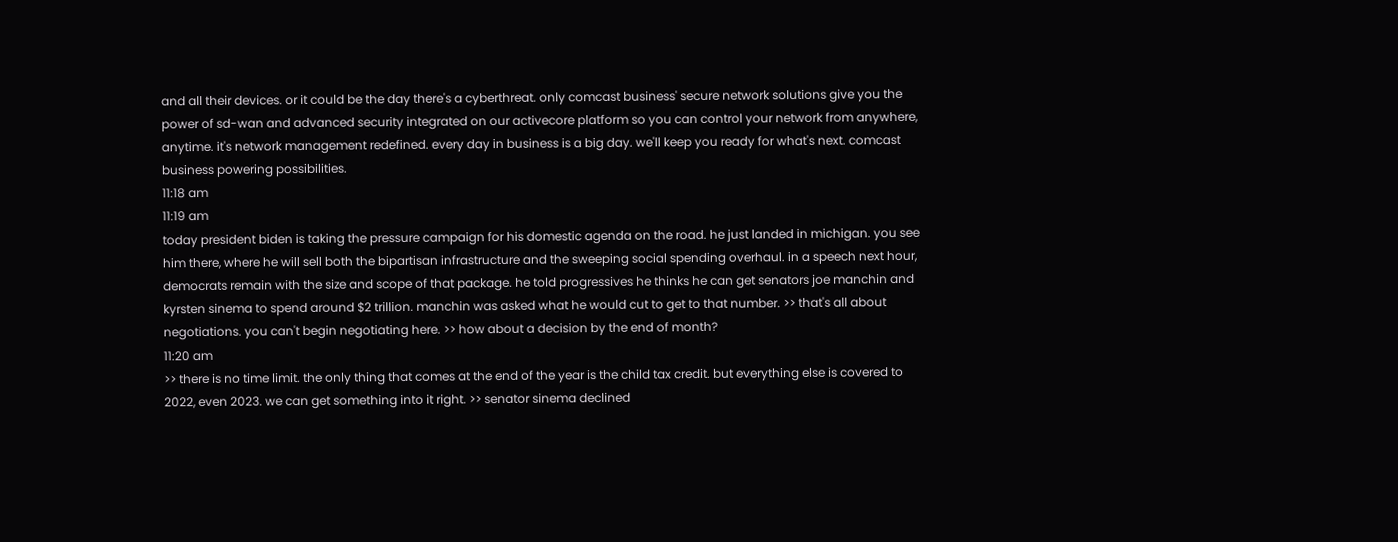and all their devices. or it could be the day there's a cyberthreat. only comcast business' secure network solutions give you the power of sd-wan and advanced security integrated on our activecore platform so you can control your network from anywhere, anytime. it's network management redefined. every day in business is a big day. we'll keep you ready for what's next. comcast business powering possibilities.
11:18 am
11:19 am
today president biden is taking the pressure campaign for his domestic agenda on the road. he just landed in michigan. you see him there, where he will sell both the bipartisan infrastructure and the sweeping social spending overhaul. in a speech next hour, democrats remain with the size and scope of that package. he told progressives he thinks he can get senators joe manchin and kyrsten sinema to spend around $2 trillion. manchin was asked what he would cut to get to that number. >> that's all about negotiations. you can't begin negotiating here. >> how about a decision by the end of month?
11:20 am
>> there is no time limit. the only thing that comes at the end of the year is the child tax credit. but everything else is covered to 2022, even 2023. we can get something into it right. >> senator sinema declined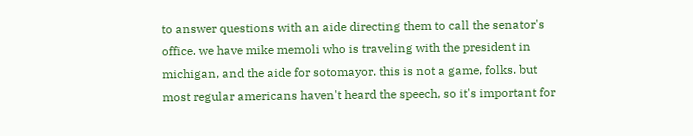to answer questions with an aide directing them to call the senator's office. we have mike memoli who is traveling with the president in michigan, and the aide for sotomayor. this is not a game, folks. but most regular americans haven't heard the speech, so it's important for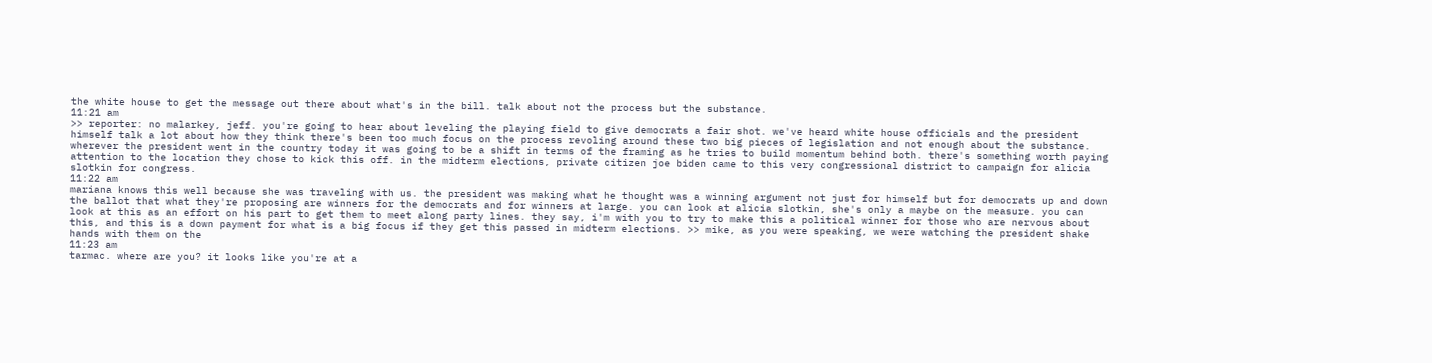the white house to get the message out there about what's in the bill. talk about not the process but the substance.
11:21 am
>> reporter: no malarkey, jeff. you're going to hear about leveling the playing field to give democrats a fair shot. we've heard white house officials and the president himself talk a lot about how they think there's been too much focus on the process revoling around these two big pieces of legislation and not enough about the substance. wherever the president went in the country today it was going to be a shift in terms of the framing as he tries to build momentum behind both. there's something worth paying attention to the location they chose to kick this off. in the midterm elections, private citizen joe biden came to this very congressional district to campaign for alicia slotkin for congress.
11:22 am
mariana knows this well because she was traveling with us. the president was making what he thought was a winning argument not just for himself but for democrats up and down the ballot that what they're proposing are winners for the democrats and for winners at large. you can look at alicia slotkin, she's only a maybe on the measure. you can look at this as an effort on his part to get them to meet along party lines. they say, i'm with you to try to make this a political winner for those who are nervous about this, and this is a down payment for what is a big focus if they get this passed in midterm elections. >> mike, as you were speaking, we were watching the president shake hands with them on the
11:23 am
tarmac. where are you? it looks like you're at a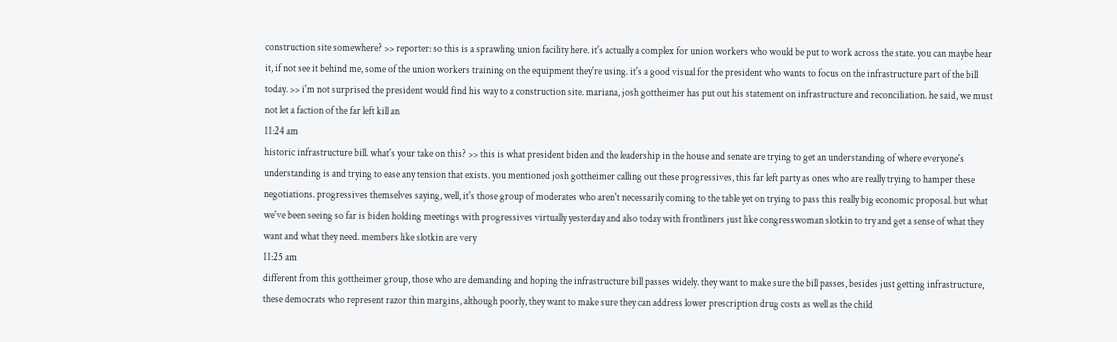construction site somewhere? >> reporter: so this is a sprawling union facility here. it's actually a complex for union workers who would be put to work across the state. you can maybe hear it, if not see it behind me, some of the union workers training on the equipment they're using. it's a good visual for the president who wants to focus on the infrastructure part of the bill today. >> i'm not surprised the president would find his way to a construction site. mariana, josh gottheimer has put out his statement on infrastructure and reconciliation. he said, we must not let a faction of the far left kill an
11:24 am
historic infrastructure bill. what's your take on this? >> this is what president biden and the leadership in the house and senate are trying to get an understanding of where everyone's understanding is and trying to ease any tension that exists. you mentioned josh gottheimer calling out these progressives, this far left party as ones who are really trying to hamper these negotiations. progressives themselves saying, well, it's those group of moderates who aren't necessarily coming to the table yet on trying to pass this really big economic proposal. but what we've been seeing so far is biden holding meetings with progressives virtually yesterday and also today with frontliners just like congresswoman slotkin to try and get a sense of what they want and what they need. members like slotkin are very
11:25 am
different from this gottheimer group, those who are demanding and hoping the infrastructure bill passes widely. they want to make sure the bill passes, besides just getting infrastructure, these democrats who represent razor thin margins, although poorly, they want to make sure they can address lower prescription drug costs as well as the child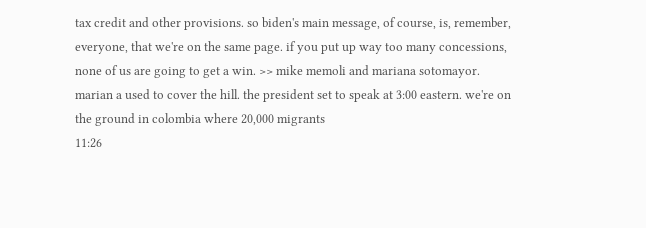tax credit and other provisions. so biden's main message, of course, is, remember, everyone, that we're on the same page. if you put up way too many concessions, none of us are going to get a win. >> mike memoli and mariana sotomayor. marian a used to cover the hill. the president set to speak at 3:00 eastern. we're on the ground in colombia where 20,000 migrants
11:26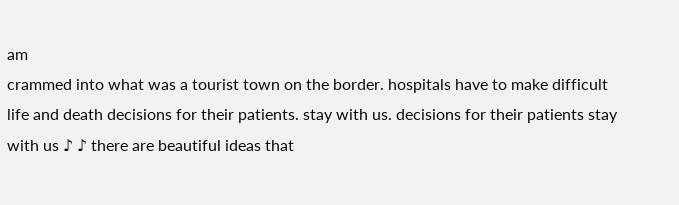am
crammed into what was a tourist town on the border. hospitals have to make difficult life and death decisions for their patients. stay with us. decisions for their patients stay with us ♪ ♪ there are beautiful ideas that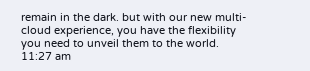remain in the dark. but with our new multi-cloud experience, you have the flexibility you need to unveil them to the world.
11:27 am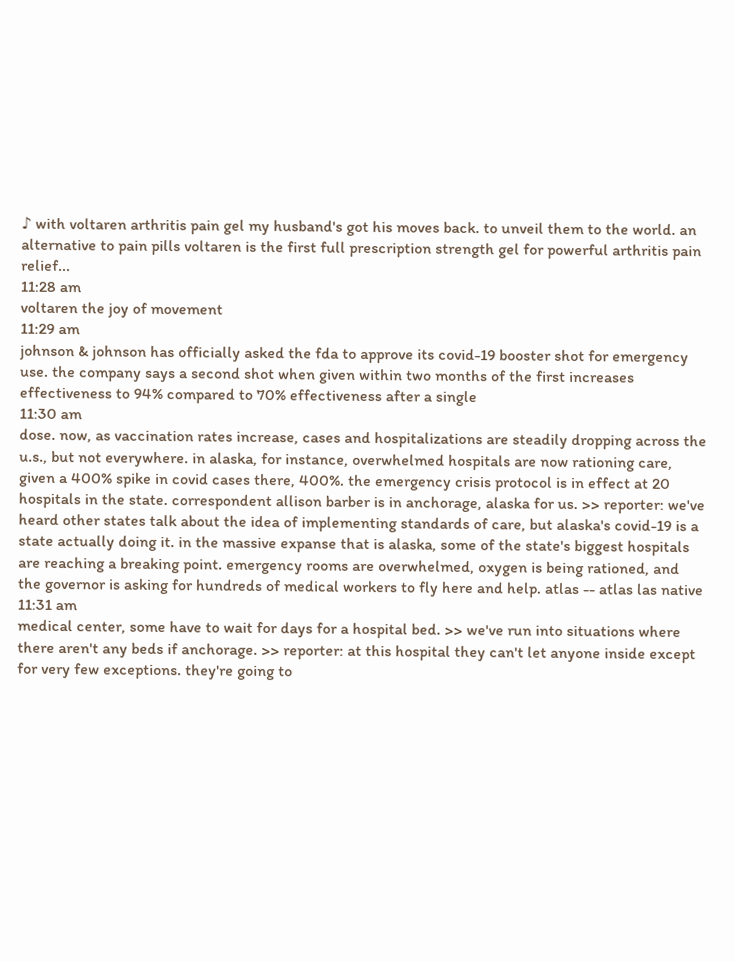♪ with voltaren arthritis pain gel my husband's got his moves back. to unveil them to the world. an alternative to pain pills voltaren is the first full prescription strength gel for powerful arthritis pain relief...
11:28 am
voltaren the joy of movement
11:29 am
johnson & johnson has officially asked the fda to approve its covid-19 booster shot for emergency use. the company says a second shot when given within two months of the first increases effectiveness to 94% compared to 70% effectiveness after a single
11:30 am
dose. now, as vaccination rates increase, cases and hospitalizations are steadily dropping across the u.s., but not everywhere. in alaska, for instance, overwhelmed hospitals are now rationing care, given a 400% spike in covid cases there, 400%. the emergency crisis protocol is in effect at 20 hospitals in the state. correspondent allison barber is in anchorage, alaska for us. >> reporter: we've heard other states talk about the idea of implementing standards of care, but alaska's covid-19 is a state actually doing it. in the massive expanse that is alaska, some of the state's biggest hospitals are reaching a breaking point. emergency rooms are overwhelmed, oxygen is being rationed, and the governor is asking for hundreds of medical workers to fly here and help. atlas -- atlas las native
11:31 am
medical center, some have to wait for days for a hospital bed. >> we've run into situations where there aren't any beds if anchorage. >> reporter: at this hospital they can't let anyone inside except for very few exceptions. they're going to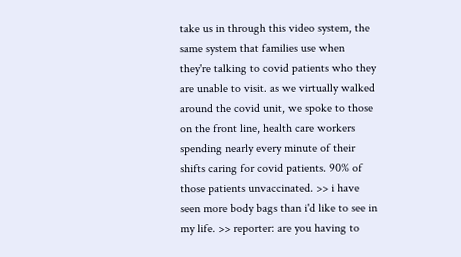take us in through this video system, the same system that families use when they're talking to covid patients who they are unable to visit. as we virtually walked around the covid unit, we spoke to those on the front line, health care workers spending nearly every minute of their shifts caring for covid patients. 90% of those patients unvaccinated. >> i have seen more body bags than i'd like to see in my life. >> reporter: are you having to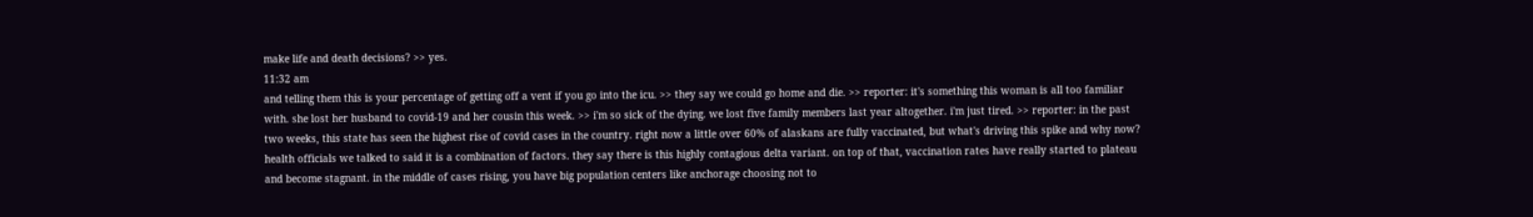make life and death decisions? >> yes.
11:32 am
and telling them this is your percentage of getting off a vent if you go into the icu. >> they say we could go home and die. >> reporter: it's something this woman is all too familiar with. she lost her husband to covid-19 and her cousin this week. >> i'm so sick of the dying. we lost five family members last year altogether. i'm just tired. >> reporter: in the past two weeks, this state has seen the highest rise of covid cases in the country. right now a little over 60% of alaskans are fully vaccinated, but what's driving this spike and why now? health officials we talked to said it is a combination of factors. they say there is this highly contagious delta variant. on top of that, vaccination rates have really started to plateau and become stagnant. in the middle of cases rising, you have big population centers like anchorage choosing not to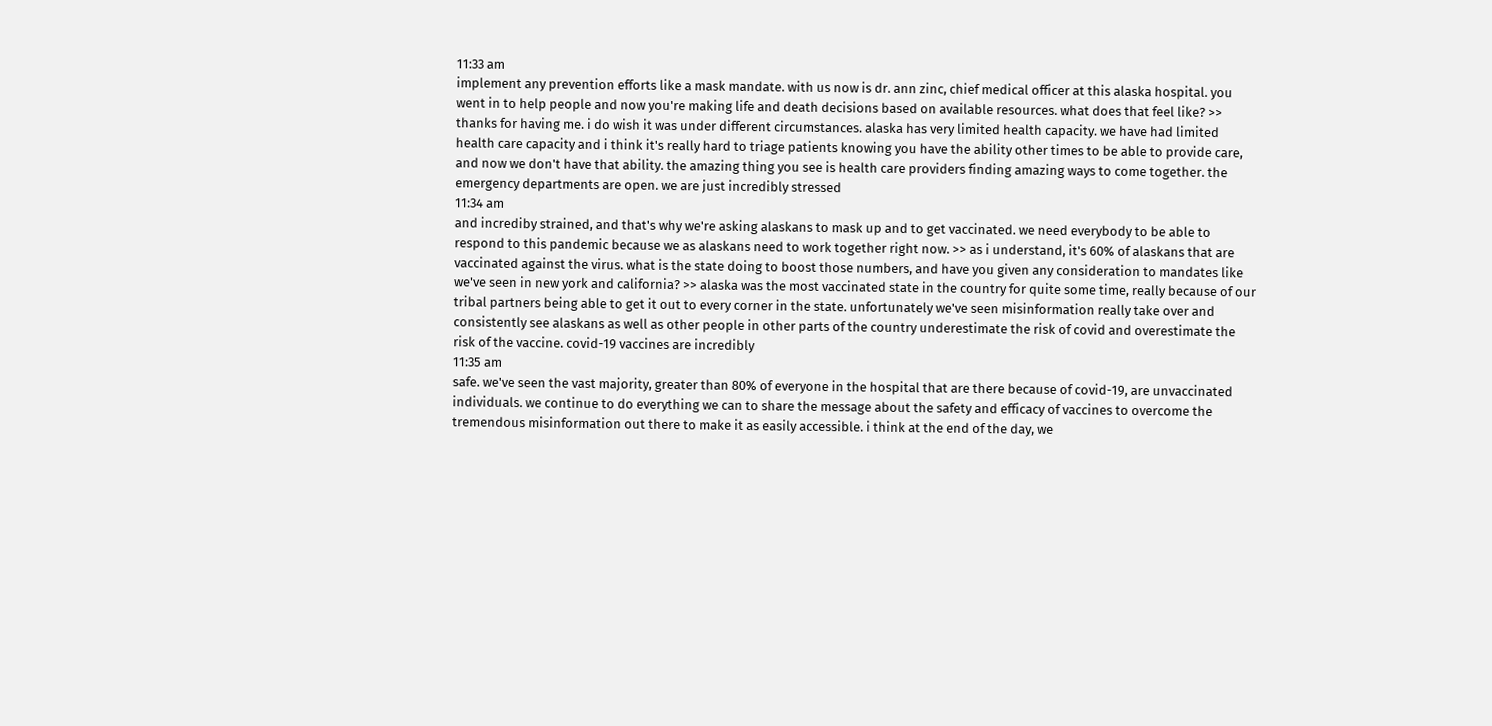11:33 am
implement any prevention efforts like a mask mandate. with us now is dr. ann zinc, chief medical officer at this alaska hospital. you went in to help people and now you're making life and death decisions based on available resources. what does that feel like? >> thanks for having me. i do wish it was under different circumstances. alaska has very limited health capacity. we have had limited health care capacity and i think it's really hard to triage patients knowing you have the ability other times to be able to provide care, and now we don't have that ability. the amazing thing you see is health care providers finding amazing ways to come together. the emergency departments are open. we are just incredibly stressed
11:34 am
and incrediby strained, and that's why we're asking alaskans to mask up and to get vaccinated. we need everybody to be able to respond to this pandemic because we as alaskans need to work together right now. >> as i understand, it's 60% of alaskans that are vaccinated against the virus. what is the state doing to boost those numbers, and have you given any consideration to mandates like we've seen in new york and california? >> alaska was the most vaccinated state in the country for quite some time, really because of our tribal partners being able to get it out to every corner in the state. unfortunately we've seen misinformation really take over and consistently see alaskans as well as other people in other parts of the country underestimate the risk of covid and overestimate the risk of the vaccine. covid-19 vaccines are incredibly
11:35 am
safe. we've seen the vast majority, greater than 80% of everyone in the hospital that are there because of covid-19, are unvaccinated individuals. we continue to do everything we can to share the message about the safety and efficacy of vaccines to overcome the tremendous misinformation out there to make it as easily accessible. i think at the end of the day, we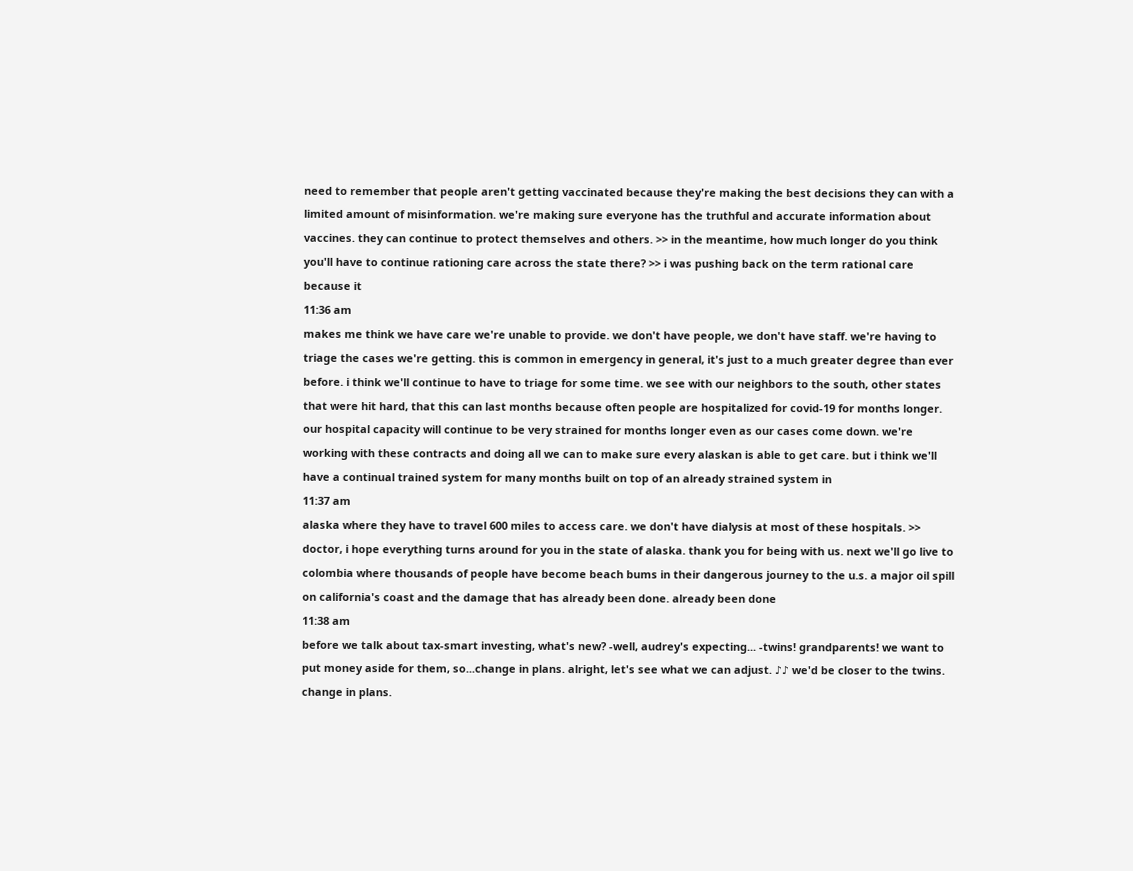need to remember that people aren't getting vaccinated because they're making the best decisions they can with a limited amount of misinformation. we're making sure everyone has the truthful and accurate information about vaccines. they can continue to protect themselves and others. >> in the meantime, how much longer do you think you'll have to continue rationing care across the state there? >> i was pushing back on the term rational care because it
11:36 am
makes me think we have care we're unable to provide. we don't have people, we don't have staff. we're having to triage the cases we're getting. this is common in emergency in general, it's just to a much greater degree than ever before. i think we'll continue to have to triage for some time. we see with our neighbors to the south, other states that were hit hard, that this can last months because often people are hospitalized for covid-19 for months longer. our hospital capacity will continue to be very strained for months longer even as our cases come down. we're working with these contracts and doing all we can to make sure every alaskan is able to get care. but i think we'll have a continual trained system for many months built on top of an already strained system in
11:37 am
alaska where they have to travel 600 miles to access care. we don't have dialysis at most of these hospitals. >> doctor, i hope everything turns around for you in the state of alaska. thank you for being with us. next we'll go live to colombia where thousands of people have become beach bums in their dangerous journey to the u.s. a major oil spill on california's coast and the damage that has already been done. already been done
11:38 am
before we talk about tax-smart investing, what's new? -well, audrey's expecting... -twins! grandparents! we want to put money aside for them, so...change in plans. alright, let's see what we can adjust. ♪♪ we'd be closer to the twins. change in plans.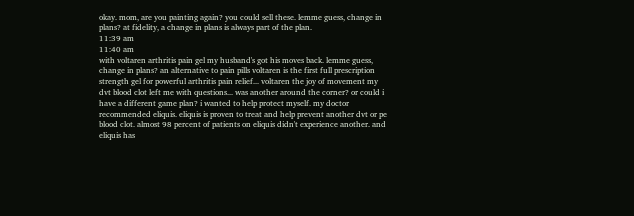okay. mom, are you painting again? you could sell these. lemme guess, change in plans? at fidelity, a change in plans is always part of the plan.
11:39 am
11:40 am
with voltaren arthritis pain gel my husband's got his moves back. lemme guess, change in plans? an alternative to pain pills voltaren is the first full prescription strength gel for powerful arthritis pain relief... voltaren the joy of movement my dvt blood clot left me with questions... was another around the corner? or could i have a different game plan? i wanted to help protect myself. my doctor recommended eliquis. eliquis is proven to treat and help prevent another dvt or pe blood clot. almost 98 percent of patients on eliquis didn't experience another. and eliquis has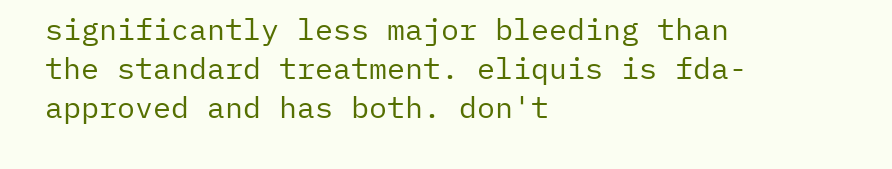significantly less major bleeding than the standard treatment. eliquis is fda-approved and has both. don't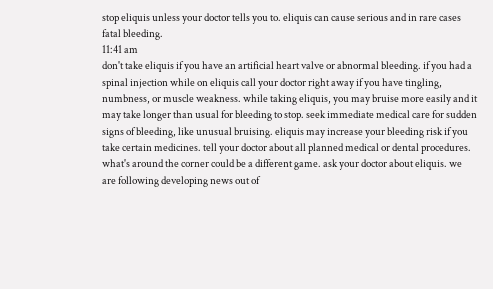stop eliquis unless your doctor tells you to. eliquis can cause serious and in rare cases fatal bleeding.
11:41 am
don't take eliquis if you have an artificial heart valve or abnormal bleeding. if you had a spinal injection while on eliquis call your doctor right away if you have tingling, numbness, or muscle weakness. while taking eliquis, you may bruise more easily and it may take longer than usual for bleeding to stop. seek immediate medical care for sudden signs of bleeding, like unusual bruising. eliquis may increase your bleeding risk if you take certain medicines. tell your doctor about all planned medical or dental procedures. what's around the corner could be a different game. ask your doctor about eliquis. we are following developing news out of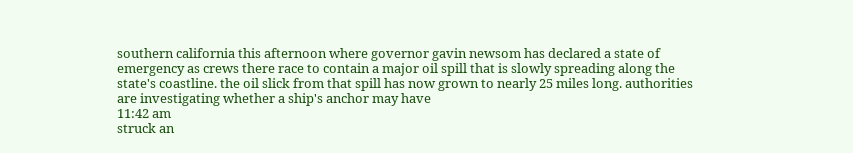southern california this afternoon where governor gavin newsom has declared a state of emergency as crews there race to contain a major oil spill that is slowly spreading along the state's coastline. the oil slick from that spill has now grown to nearly 25 miles long. authorities are investigating whether a ship's anchor may have
11:42 am
struck an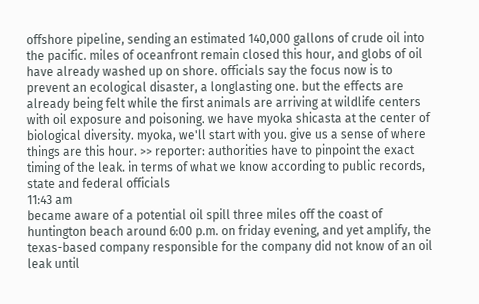offshore pipeline, sending an estimated 140,000 gallons of crude oil into the pacific. miles of oceanfront remain closed this hour, and globs of oil have already washed up on shore. officials say the focus now is to prevent an ecological disaster, a longlasting one. but the effects are already being felt while the first animals are arriving at wildlife centers with oil exposure and poisoning. we have myoka shicasta at the center of biological diversity. myoka, we'll start with you. give us a sense of where things are this hour. >> reporter: authorities have to pinpoint the exact timing of the leak. in terms of what we know according to public records, state and federal officials
11:43 am
became aware of a potential oil spill three miles off the coast of huntington beach around 6:00 p.m. on friday evening, and yet amplify, the texas-based company responsible for the company did not know of an oil leak until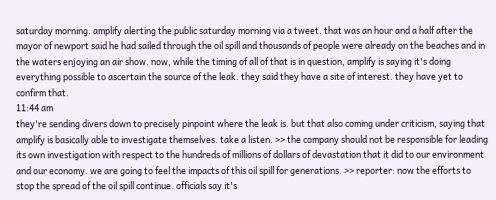saturday morning. amplify alerting the public saturday morning via a tweet. that was an hour and a half after the mayor of newport said he had sailed through the oil spill and thousands of people were already on the beaches and in the waters enjoying an air show. now, while the timing of all of that is in question, amplify is saying it's doing everything possible to ascertain the source of the leak. they said they have a site of interest. they have yet to confirm that.
11:44 am
they're sending divers down to precisely pinpoint where the leak is. but that also coming under criticism, saying that amplify is basically able to investigate themselves. take a listen. >> the company should not be responsible for leading its own investigation with respect to the hundreds of millions of dollars of devastation that it did to our environment and our economy. we are going to feel the impacts of this oil spill for generations. >> reporter: now the efforts to stop the spread of the oil spill continue. officials say it's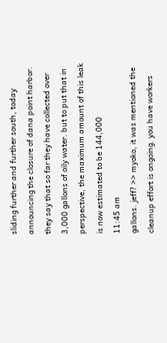sliding further and further south, today announcing the closure of dana point harbor. they say that so far they have collected over 3,000 gallons of oily water. but to put that in perspective, the maximum amount of this leak is now estimated to be 144,000
11:45 am
gallons. jeff? >> myoko, it was mentioned the cleanup effort is ongoing. you have workers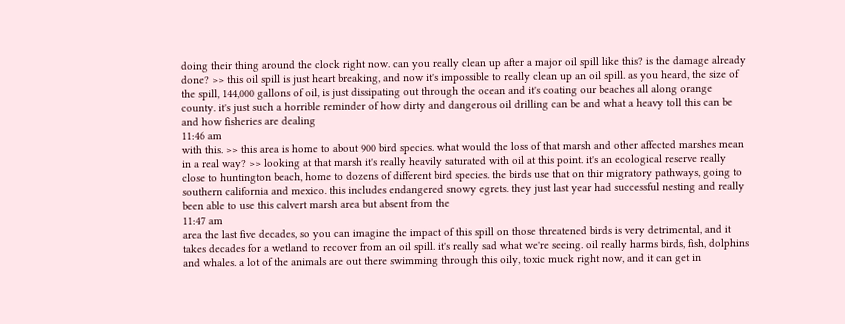doing their thing around the clock right now. can you really clean up after a major oil spill like this? is the damage already done? >> this oil spill is just heart breaking, and now it's impossible to really clean up an oil spill. as you heard, the size of the spill, 144,000 gallons of oil, is just dissipating out through the ocean and it's coating our beaches all along orange county. it's just such a horrible reminder of how dirty and dangerous oil drilling can be and what a heavy toll this can be and how fisheries are dealing
11:46 am
with this. >> this area is home to about 900 bird species. what would the loss of that marsh and other affected marshes mean in a real way? >> looking at that marsh it's really heavily saturated with oil at this point. it's an ecological reserve really close to huntington beach, home to dozens of different bird species. the birds use that on thir migratory pathways, going to southern california and mexico. this includes endangered snowy egrets. they just last year had successful nesting and really been able to use this calvert marsh area but absent from the
11:47 am
area the last five decades, so you can imagine the impact of this spill on those threatened birds is very detrimental, and it takes decades for a wetland to recover from an oil spill. it's really sad what we're seeing. oil really harms birds, fish, dolphins and whales. a lot of the animals are out there swimming through this oily, toxic muck right now, and it can get in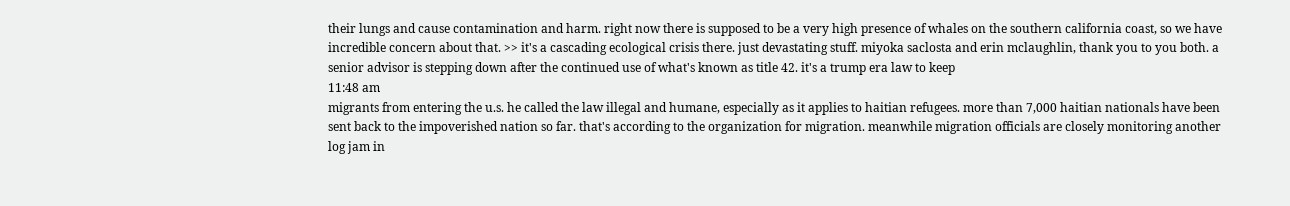their lungs and cause contamination and harm. right now there is supposed to be a very high presence of whales on the southern california coast, so we have incredible concern about that. >> it's a cascading ecological crisis there. just devastating stuff. miyoka saclosta and erin mclaughlin, thank you to you both. a senior advisor is stepping down after the continued use of what's known as title 42. it's a trump era law to keep
11:48 am
migrants from entering the u.s. he called the law illegal and humane, especially as it applies to haitian refugees. more than 7,000 haitian nationals have been sent back to the impoverished nation so far. that's according to the organization for migration. meanwhile migration officials are closely monitoring another log jam in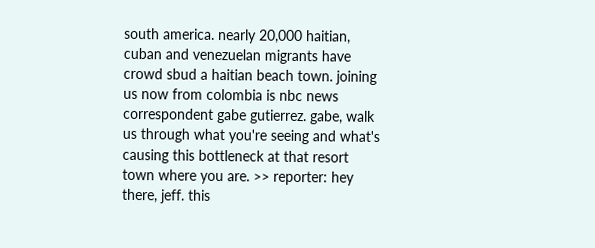south america. nearly 20,000 haitian, cuban and venezuelan migrants have crowd sbud a haitian beach town. joining us now from colombia is nbc news correspondent gabe gutierrez. gabe, walk us through what you're seeing and what's causing this bottleneck at that resort town where you are. >> reporter: hey there, jeff. this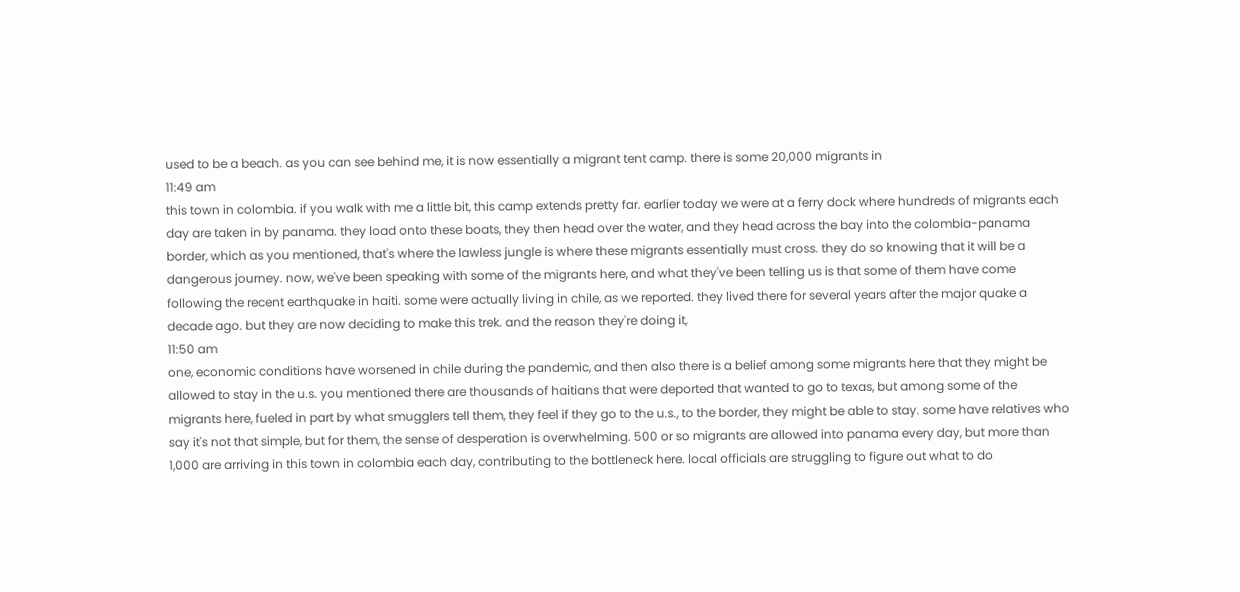used to be a beach. as you can see behind me, it is now essentially a migrant tent camp. there is some 20,000 migrants in
11:49 am
this town in colombia. if you walk with me a little bit, this camp extends pretty far. earlier today we were at a ferry dock where hundreds of migrants each day are taken in by panama. they load onto these boats, they then head over the water, and they head across the bay into the colombia-panama border, which as you mentioned, that's where the lawless jungle is where these migrants essentially must cross. they do so knowing that it will be a dangerous journey. now, we've been speaking with some of the migrants here, and what they've been telling us is that some of them have come following the recent earthquake in haiti. some were actually living in chile, as we reported. they lived there for several years after the major quake a decade ago. but they are now deciding to make this trek. and the reason they're doing it,
11:50 am
one, economic conditions have worsened in chile during the pandemic, and then also there is a belief among some migrants here that they might be allowed to stay in the u.s. you mentioned there are thousands of haitians that were deported that wanted to go to texas, but among some of the migrants here, fueled in part by what smugglers tell them, they feel if they go to the u.s., to the border, they might be able to stay. some have relatives who say it's not that simple, but for them, the sense of desperation is overwhelming. 500 or so migrants are allowed into panama every day, but more than 1,000 are arriving in this town in colombia each day, contributing to the bottleneck here. local officials are struggling to figure out what to do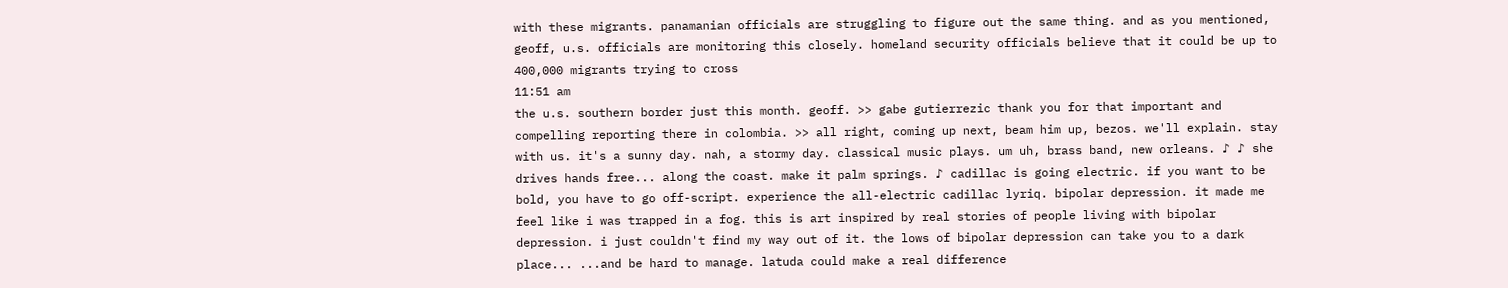with these migrants. panamanian officials are struggling to figure out the same thing. and as you mentioned, geoff, u.s. officials are monitoring this closely. homeland security officials believe that it could be up to 400,000 migrants trying to cross
11:51 am
the u.s. southern border just this month. geoff. >> gabe gutierrezic thank you for that important and compelling reporting there in colombia. >> all right, coming up next, beam him up, bezos. we'll explain. stay with us. it's a sunny day. nah, a stormy day. classical music plays. um uh, brass band, new orleans. ♪ ♪ she drives hands free... along the coast. make it palm springs. ♪ cadillac is going electric. if you want to be bold, you have to go off-script. experience the all-electric cadillac lyriq. bipolar depression. it made me feel like i was trapped in a fog. this is art inspired by real stories of people living with bipolar depression. i just couldn't find my way out of it. the lows of bipolar depression can take you to a dark place... ...and be hard to manage. latuda could make a real difference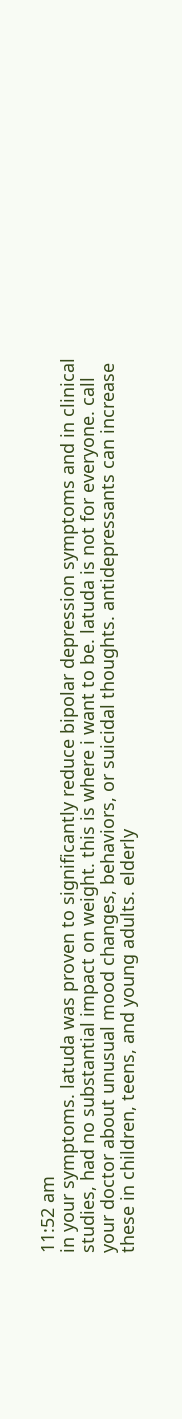11:52 am
in your symptoms. latuda was proven to significantly reduce bipolar depression symptoms and in clinical studies, had no substantial impact on weight. this is where i want to be. latuda is not for everyone. call your doctor about unusual mood changes, behaviors, or suicidal thoughts. antidepressants can increase these in children, teens, and young adults. elderly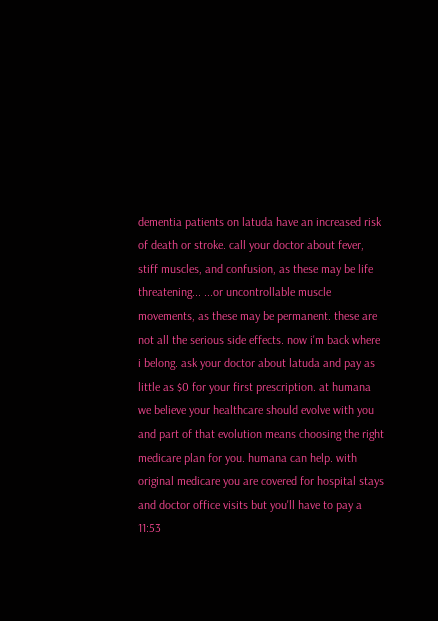dementia patients on latuda have an increased risk of death or stroke. call your doctor about fever, stiff muscles, and confusion, as these may be life threatening... ...or uncontrollable muscle movements, as these may be permanent. these are not all the serious side effects. now i'm back where i belong. ask your doctor about latuda and pay as little as $0 for your first prescription. at humana we believe your healthcare should evolve with you and part of that evolution means choosing the right medicare plan for you. humana can help. with original medicare you are covered for hospital stays and doctor office visits but you'll have to pay a
11:53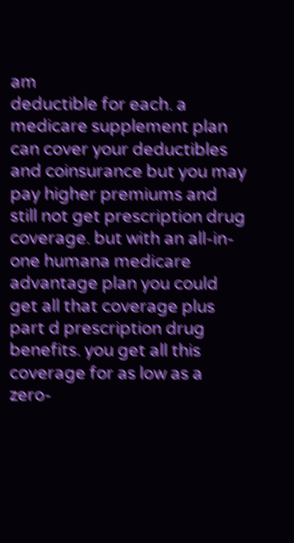am
deductible for each. a medicare supplement plan can cover your deductibles and coinsurance but you may pay higher premiums and still not get prescription drug coverage. but with an all-in-one humana medicare advantage plan you could get all that coverage plus part d prescription drug benefits. you get all this coverage for as low as a zero-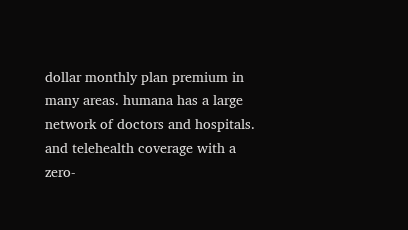dollar monthly plan premium in many areas. humana has a large network of doctors and hospitals. and telehealth coverage with a zero-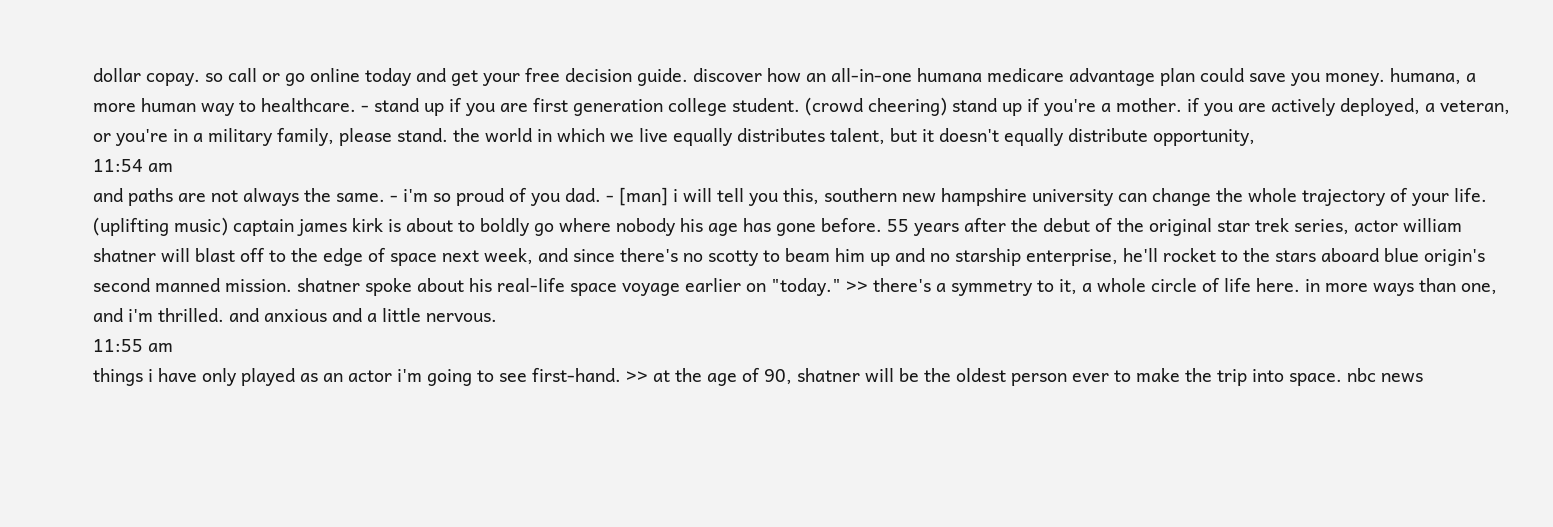dollar copay. so call or go online today and get your free decision guide. discover how an all-in-one humana medicare advantage plan could save you money. humana, a more human way to healthcare. - stand up if you are first generation college student. (crowd cheering) stand up if you're a mother. if you are actively deployed, a veteran, or you're in a military family, please stand. the world in which we live equally distributes talent, but it doesn't equally distribute opportunity,
11:54 am
and paths are not always the same. - i'm so proud of you dad. - [man] i will tell you this, southern new hampshire university can change the whole trajectory of your life. (uplifting music) captain james kirk is about to boldly go where nobody his age has gone before. 55 years after the debut of the original star trek series, actor william shatner will blast off to the edge of space next week, and since there's no scotty to beam him up and no starship enterprise, he'll rocket to the stars aboard blue origin's second manned mission. shatner spoke about his real-life space voyage earlier on "today." >> there's a symmetry to it, a whole circle of life here. in more ways than one, and i'm thrilled. and anxious and a little nervous.
11:55 am
things i have only played as an actor i'm going to see first-hand. >> at the age of 90, shatner will be the oldest person ever to make the trip into space. nbc news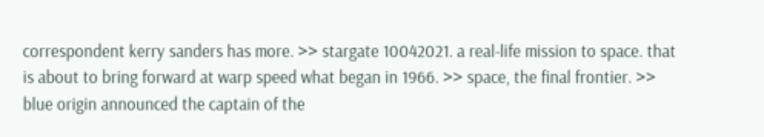correspondent kerry sanders has more. >> stargate 10042021. a real-life mission to space. that is about to bring forward at warp speed what began in 1966. >> space, the final frontier. >> blue origin announced the captain of the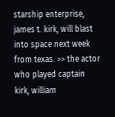starship enterprise, james t. kirk, will blast into space next week from texas. >> the actor who played captain kirk, william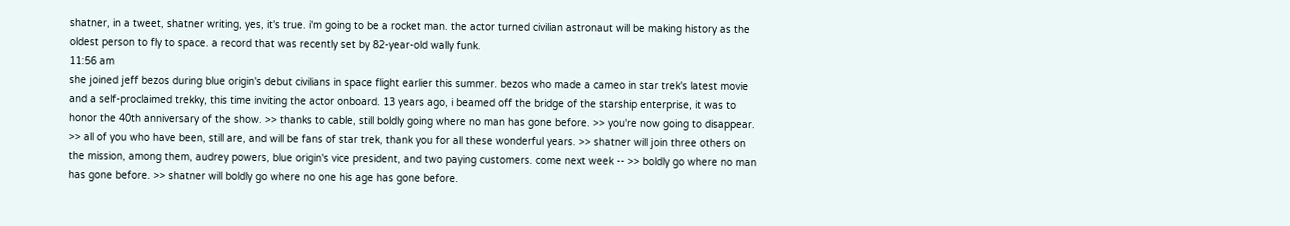shatner, in a tweet, shatner writing, yes, it's true. i'm going to be a rocket man. the actor turned civilian astronaut will be making history as the oldest person to fly to space. a record that was recently set by 82-year-old wally funk.
11:56 am
she joined jeff bezos during blue origin's debut civilians in space flight earlier this summer. bezos who made a cameo in star trek's latest movie and a self-proclaimed trekky, this time inviting the actor onboard. 13 years ago, i beamed off the bridge of the starship enterprise, it was to honor the 40th anniversary of the show. >> thanks to cable, still boldly going where no man has gone before. >> you're now going to disappear. >> all of you who have been, still are, and will be fans of star trek, thank you for all these wonderful years. >> shatner will join three others on the mission, among them, audrey powers, blue origin's vice president, and two paying customers. come next week -- >> boldly go where no man has gone before. >> shatner will boldly go where no one his age has gone before.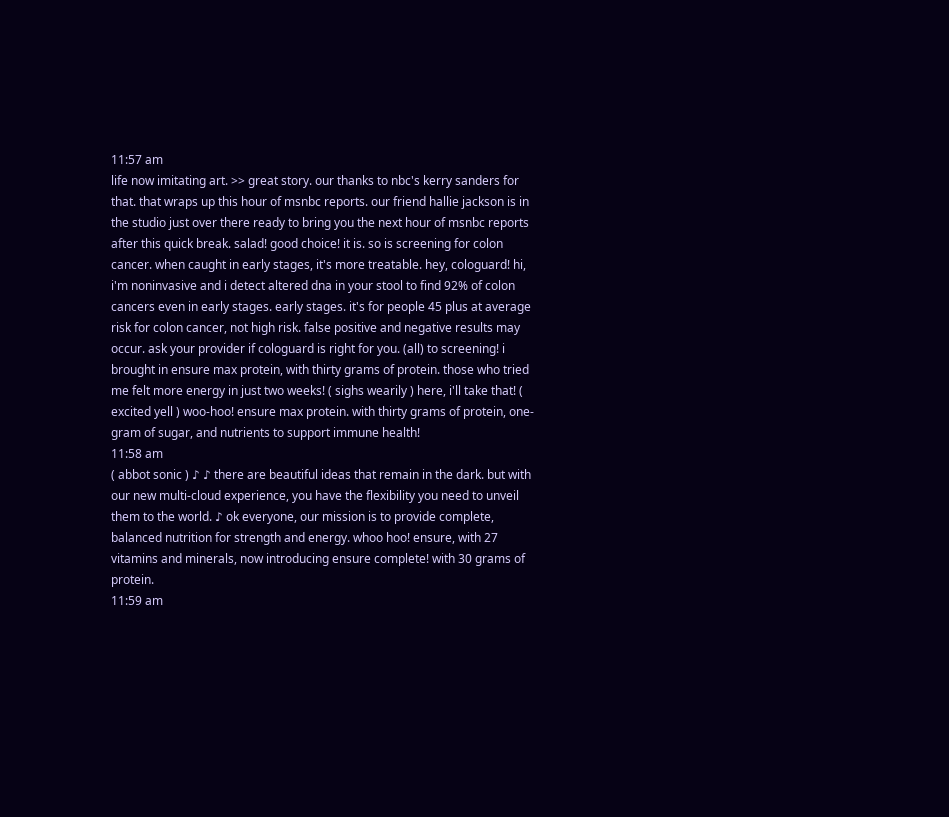11:57 am
life now imitating art. >> great story. our thanks to nbc's kerry sanders for that. that wraps up this hour of msnbc reports. our friend hallie jackson is in the studio just over there ready to bring you the next hour of msnbc reports after this quick break. salad! good choice! it is. so is screening for colon cancer. when caught in early stages, it's more treatable. hey, cologuard! hi, i'm noninvasive and i detect altered dna in your stool to find 92% of colon cancers even in early stages. early stages. it's for people 45 plus at average risk for colon cancer, not high risk. false positive and negative results may occur. ask your provider if cologuard is right for you. (all) to screening! i brought in ensure max protein, with thirty grams of protein. those who tried me felt more energy in just two weeks! ( sighs wearily ) here, i'll take that! ( excited yell ) woo-hoo! ensure max protein. with thirty grams of protein, one-gram of sugar, and nutrients to support immune health!
11:58 am
( abbot sonic ) ♪ ♪ there are beautiful ideas that remain in the dark. but with our new multi-cloud experience, you have the flexibility you need to unveil them to the world. ♪ ok everyone, our mission is to provide complete, balanced nutrition for strength and energy. whoo hoo! ensure, with 27 vitamins and minerals, now introducing ensure complete! with 30 grams of protein.
11:59 am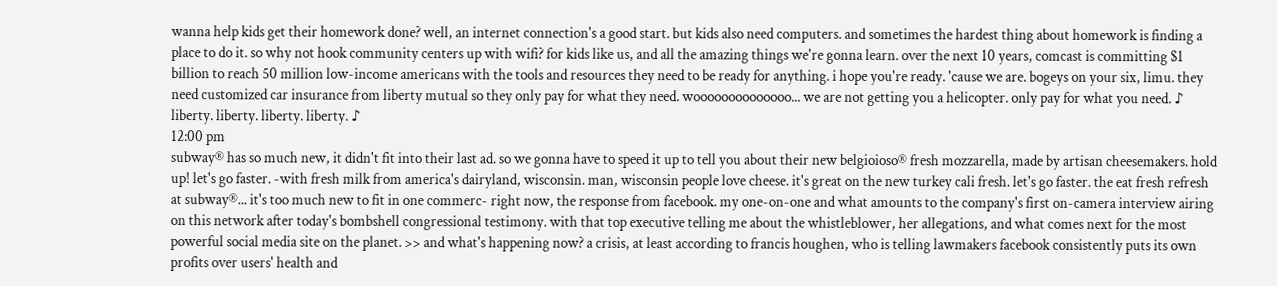wanna help kids get their homework done? well, an internet connection's a good start. but kids also need computers. and sometimes the hardest thing about homework is finding a place to do it. so why not hook community centers up with wifi? for kids like us, and all the amazing things we're gonna learn. over the next 10 years, comcast is committing $1 billion to reach 50 million low-income americans with the tools and resources they need to be ready for anything. i hope you're ready. 'cause we are. bogeys on your six, limu. they need customized car insurance from liberty mutual so they only pay for what they need. woooooooooooooo... we are not getting you a helicopter. only pay for what you need. ♪ liberty. liberty. liberty. liberty. ♪
12:00 pm
subway® has so much new, it didn't fit into their last ad. so we gonna have to speed it up to tell you about their new belgioioso® fresh mozzarella, made by artisan cheesemakers. hold up! let's go faster. -with fresh milk from america's dairyland, wisconsin. man, wisconsin people love cheese. it's great on the new turkey cali fresh. let's go faster. the eat fresh refresh at subway®... it's too much new to fit in one commerc- right now, the response from facebook. my one-on-one and what amounts to the company's first on-camera interview airing on this network after today's bombshell congressional testimony. with that top executive telling me about the whistleblower, her allegations, and what comes next for the most powerful social media site on the planet. >> and what's happening now? a crisis, at least according to francis houghen, who is telling lawmakers facebook consistently puts its own profits over users' health and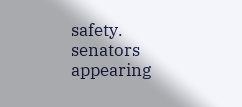safety. senators appearing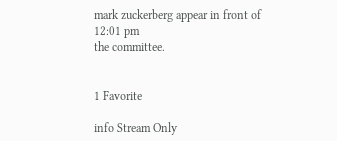mark zuckerberg appear in front of
12:01 pm
the committee.


1 Favorite

info Stream Only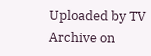Uploaded by TV Archive on